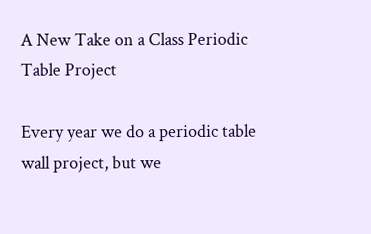A New Take on a Class Periodic Table Project

Every year we do a periodic table wall project, but we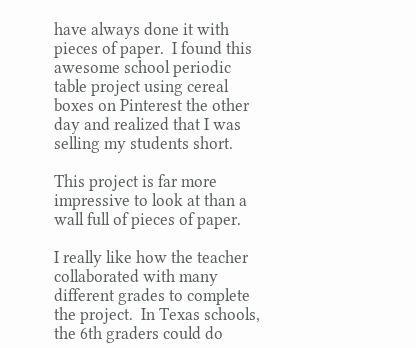have always done it with pieces of paper.  I found this awesome school periodic table project using cereal boxes on Pinterest the other day and realized that I was selling my students short.

This project is far more impressive to look at than a wall full of pieces of paper.

I really like how the teacher collaborated with many different grades to complete the project.  In Texas schools, the 6th graders could do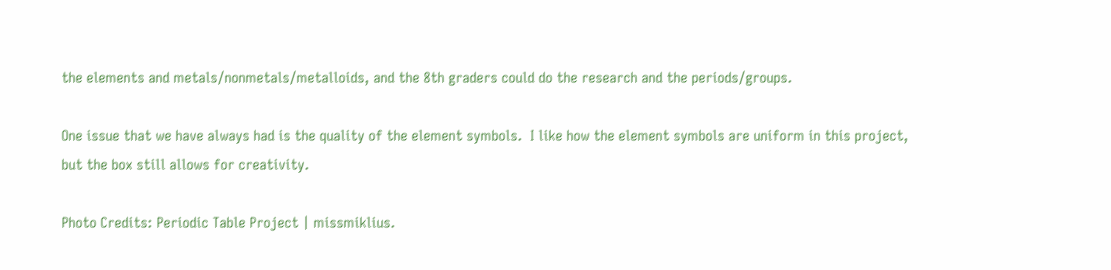the elements and metals/nonmetals/metalloids, and the 8th graders could do the research and the periods/groups.

One issue that we have always had is the quality of the element symbols.  I like how the element symbols are uniform in this project, but the box still allows for creativity.

Photo Credits: Periodic Table Project | missmiklius.